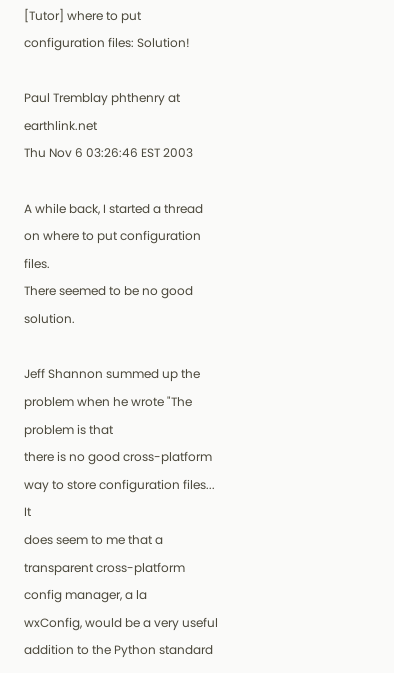[Tutor] where to put configuration files: Solution!

Paul Tremblay phthenry at earthlink.net
Thu Nov 6 03:26:46 EST 2003

A while back, I started a thread on where to put configuration files.
There seemed to be no good solution.

Jeff Shannon summed up the problem when he wrote "The problem is that
there is no good cross-platform way to store configuration files... It
does seem to me that a transparent cross-platform config manager, a la
wxConfig, would be a very useful addition to the Python standard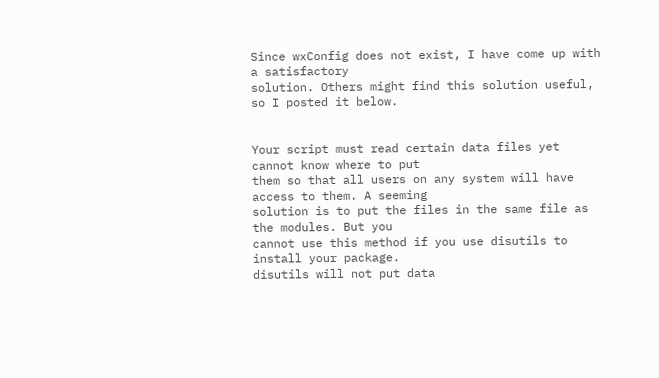Since wxConfig does not exist, I have come up with a satisfactory
solution. Others might find this solution useful, so I posted it below.


Your script must read certain data files yet cannot know where to put
them so that all users on any system will have access to them. A seeming
solution is to put the files in the same file as the modules. But you
cannot use this method if you use disutils to install your package.
disutils will not put data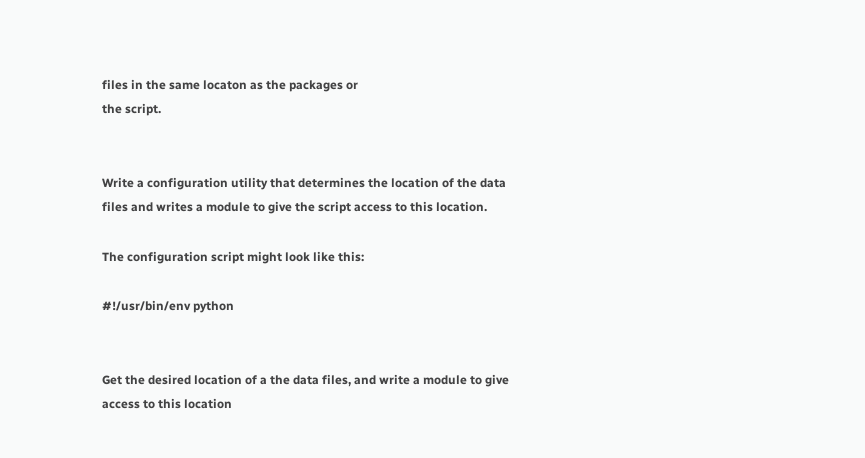files in the same locaton as the packages or
the script.


Write a configuration utility that determines the location of the data
files and writes a module to give the script access to this location.

The configuration script might look like this:

#!/usr/bin/env python


Get the desired location of a the data files, and write a module to give
access to this location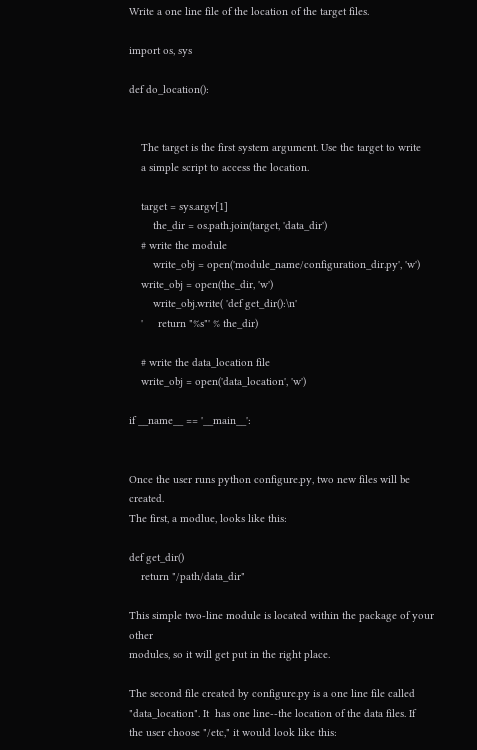Write a one line file of the location of the target files.

import os, sys

def do_location():


    The target is the first system argument. Use the target to write
    a simple script to access the location.

    target = sys.argv[1]
        the_dir = os.path.join(target, 'data_dir')
    # write the module
        write_obj = open('module_name/configuration_dir.py', 'w')
    write_obj = open(the_dir, 'w')
        write_obj.write( 'def get_dir():\n'
    '     return "%s"' % the_dir)

    # write the data_location file
    write_obj = open('data_location', 'w')

if __name__ == '__main__':


Once the user runs python configure.py, two new files will be created.
The first, a modlue, looks like this:

def get_dir()
    return "/path/data_dir"

This simple two-line module is located within the package of your other
modules, so it will get put in the right place.

The second file created by configure.py is a one line file called
"data_location". It  has one line--the location of the data files. If
the user choose "/etc," it would look like this: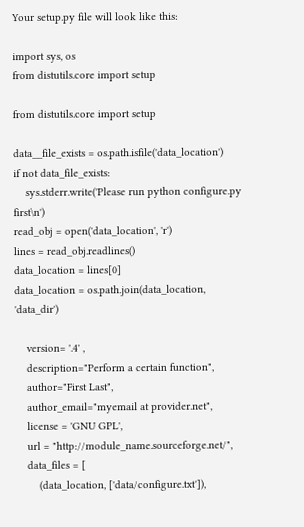Your setup.py file will look like this:

import sys, os
from distutils.core import setup

from distutils.core import setup

data__file_exists = os.path.isfile('data_location')
if not data_file_exists:
    sys.stderr.write('Please run python configure.py first\n')
read_obj = open('data_location', 'r')
lines = read_obj.readlines()
data_location = lines[0]
data_location = os.path.join(data_location, 'data_dir')

    version= '.4' ,
    description="Perform a certain function",
    author="First Last",
    author_email="myemail at provider.net",
    license = 'GNU GPL',
    url = "http://module_name.sourceforge.net/",
    data_files = [
        (data_location, ['data/configure.txt']),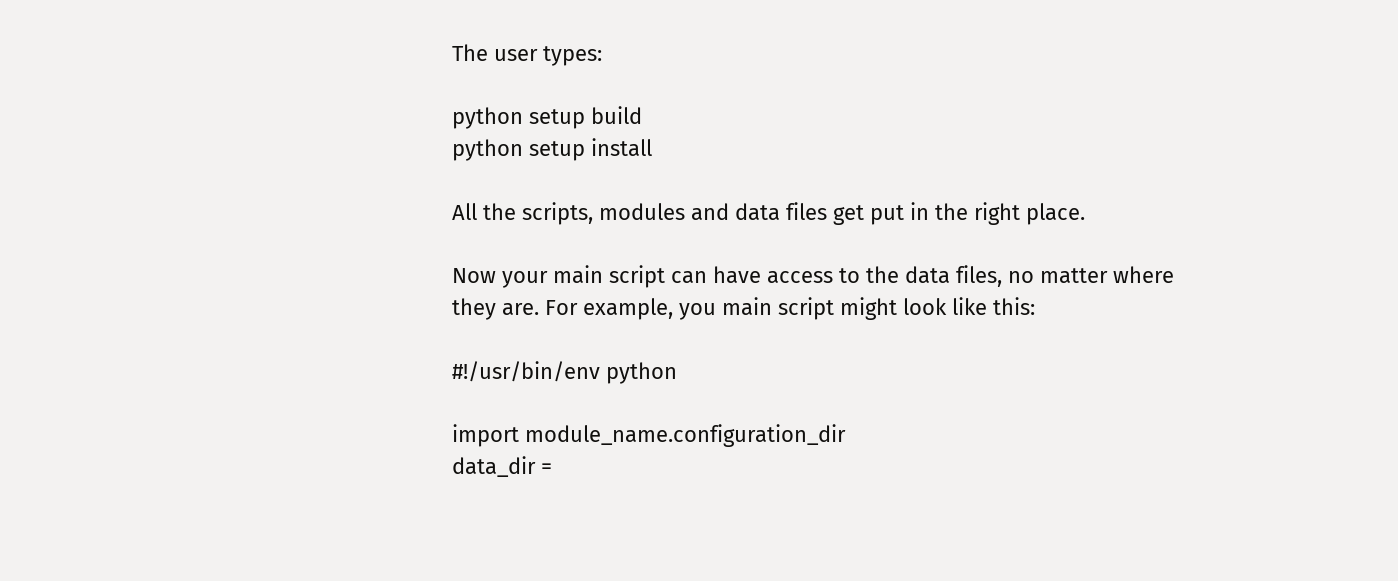The user types:

python setup build
python setup install

All the scripts, modules and data files get put in the right place.

Now your main script can have access to the data files, no matter where
they are. For example, you main script might look like this:

#!/usr/bin/env python

import module_name.configuration_dir
data_dir =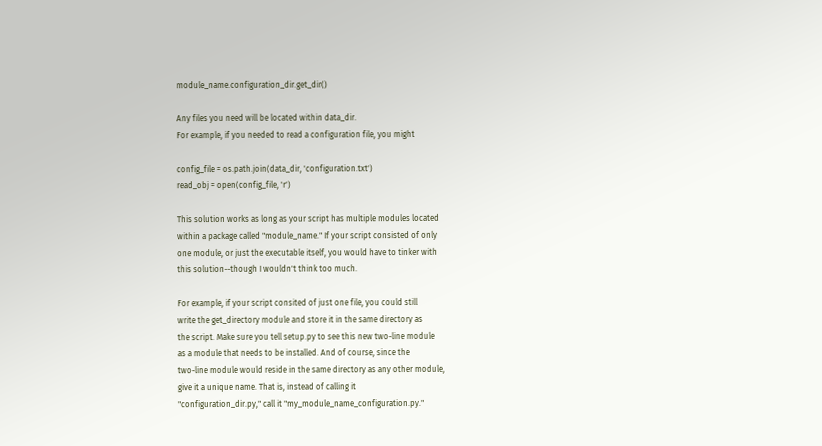module_name.configuration_dir.get_dir()

Any files you need will be located within data_dir.
For example, if you needed to read a configuration file, you might

config_file = os.path.join(data_dir, 'configuration.txt')
read_obj = open(config_file, 'r')

This solution works as long as your script has multiple modules located
within a package called "module_name." If your script consisted of only
one module, or just the executable itself, you would have to tinker with
this solution--though I wouldn't think too much.

For example, if your script consited of just one file, you could still
write the get_directory module and store it in the same directory as
the script. Make sure you tell setup.py to see this new two-line module
as a module that needs to be installed. And of course, since the
two-line module would reside in the same directory as any other module,
give it a unique name. That is, instead of calling it
"configuration_dir.py," call it "my_module_name_configuration.py."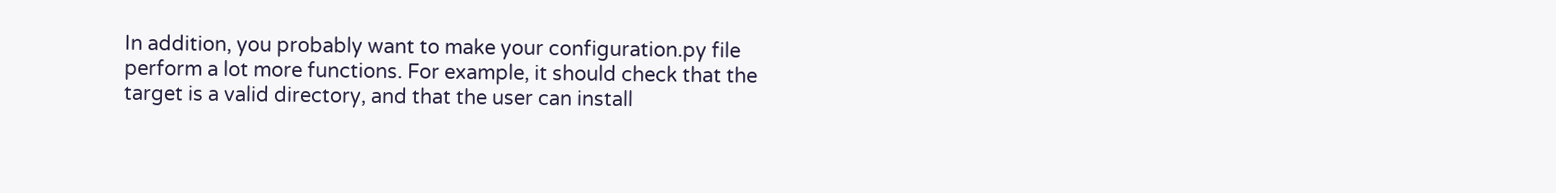In addition, you probably want to make your configuration.py file
perform a lot more functions. For example, it should check that the
target is a valid directory, and that the user can install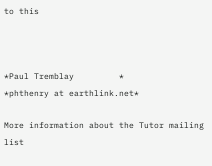to this



*Paul Tremblay         *
*phthenry at earthlink.net*

More information about the Tutor mailing list